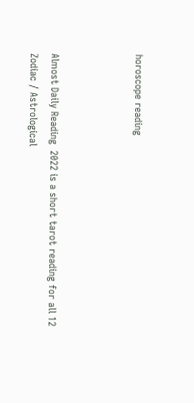horoscope reading



Almost Daily Reading  2022 is a short tarot reading for all 12 Zodiac / Astrological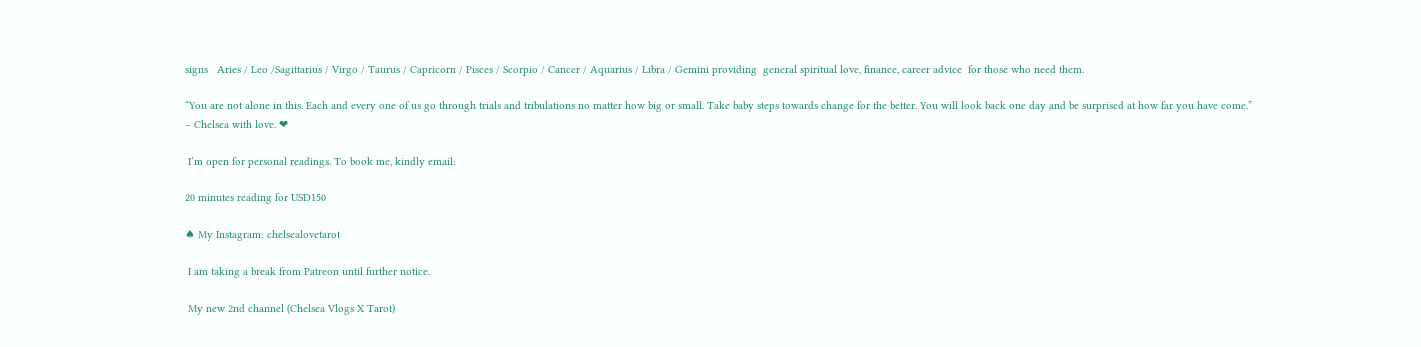signs   Aries / Leo /Sagittarius / Virgo / Taurus / Capricorn / Pisces / Scorpio / Cancer / Aquarius / Libra / Gemini providing  general spiritual love, finance, career advice  for those who need them.

“You are not alone in this. Each and every one of us go through trials and tribulations no matter how big or small. Take baby steps towards change for the better. You will look back one day and be surprised at how far you have come.”
– Chelsea with love. ❤

 I’m open for personal readings. To book me, kindly email:

20 minutes reading for USD150

♠ My Instagram: chelsealovetarot

 I am taking a break from Patreon until further notice.

 My new 2nd channel (Chelsea Vlogs X Tarot)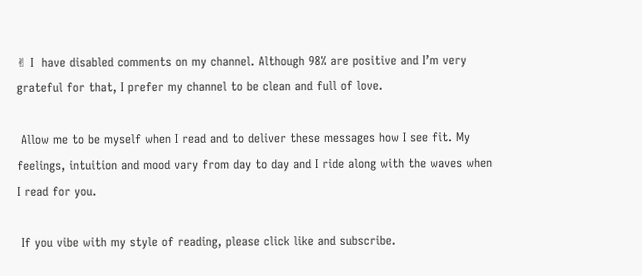✌ I  have disabled comments on my channel. Although 98% are positive and I’m very grateful for that, I prefer my channel to be clean and full of love.

 Allow me to be myself when I read and to deliver these messages how I see fit. My feelings, intuition and mood vary from day to day and I ride along with the waves when I read for you.

 If you vibe with my style of reading, please click like and subscribe.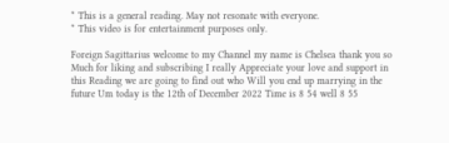* This is a general reading. May not resonate with everyone.
* This video is for entertainment purposes only.

Foreign Sagittarius welcome to my Channel my name is Chelsea thank you so Much for liking and subscribing I really Appreciate your love and support in this Reading we are going to find out who Will you end up marrying in the future Um today is the 12th of December 2022 Time is 8 54 well 8 55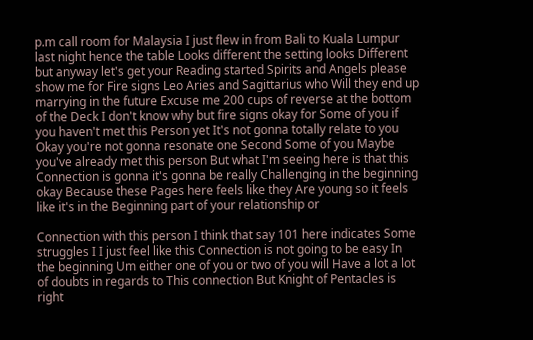p.m call room for Malaysia I just flew in from Bali to Kuala Lumpur last night hence the table Looks different the setting looks Different but anyway let's get your Reading started Spirits and Angels please show me for Fire signs Leo Aries and Sagittarius who Will they end up marrying in the future Excuse me 200 cups of reverse at the bottom of the Deck I don't know why but fire signs okay for Some of you if you haven't met this Person yet It's not gonna totally relate to you Okay you're not gonna resonate one Second Some of you Maybe you've already met this person But what I'm seeing here is that this Connection is gonna it's gonna be really Challenging in the beginning okay Because these Pages here feels like they Are young so it feels like it's in the Beginning part of your relationship or

Connection with this person I think that say 101 here indicates Some struggles I I just feel like this Connection is not going to be easy In the beginning Um either one of you or two of you will Have a lot a lot of doubts in regards to This connection But Knight of Pentacles is right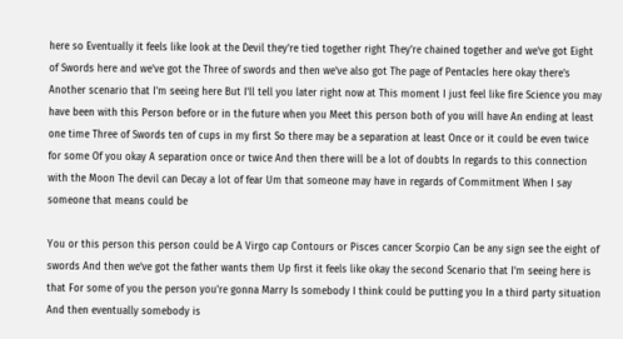here so Eventually it feels like look at the Devil they're tied together right They're chained together and we've got Eight of Swords here and we've got the Three of swords and then we've also got The page of Pentacles here okay there's Another scenario that I'm seeing here But I'll tell you later right now at This moment I just feel like fire Science you may have been with this Person before or in the future when you Meet this person both of you will have An ending at least one time Three of Swords ten of cups in my first So there may be a separation at least Once or it could be even twice for some Of you okay A separation once or twice And then there will be a lot of doubts In regards to this connection with the Moon The devil can Decay a lot of fear Um that someone may have in regards of Commitment When I say someone that means could be

You or this person this person could be A Virgo cap Contours or Pisces cancer Scorpio Can be any sign see the eight of swords And then we've got the father wants them Up first it feels like okay the second Scenario that I'm seeing here is that For some of you the person you're gonna Marry Is somebody I think could be putting you In a third party situation And then eventually somebody is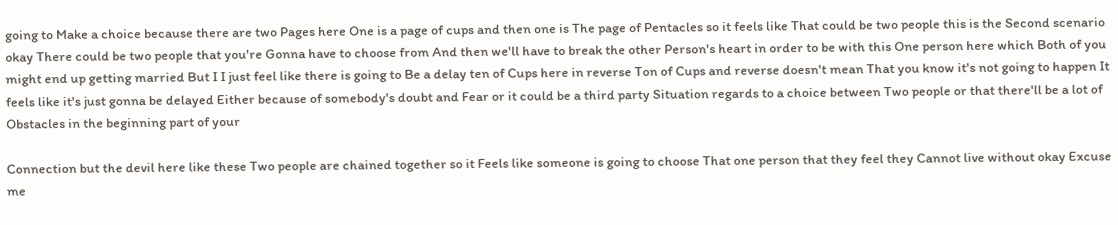going to Make a choice because there are two Pages here One is a page of cups and then one is The page of Pentacles so it feels like That could be two people this is the Second scenario okay There could be two people that you're Gonna have to choose from And then we'll have to break the other Person's heart in order to be with this One person here which Both of you might end up getting married But I I just feel like there is going to Be a delay ten of Cups here in reverse Ton of Cups and reverse doesn't mean That you know it's not going to happen It feels like it's just gonna be delayed Either because of somebody's doubt and Fear or it could be a third party Situation regards to a choice between Two people or that there'll be a lot of Obstacles in the beginning part of your

Connection but the devil here like these Two people are chained together so it Feels like someone is going to choose That one person that they feel they Cannot live without okay Excuse me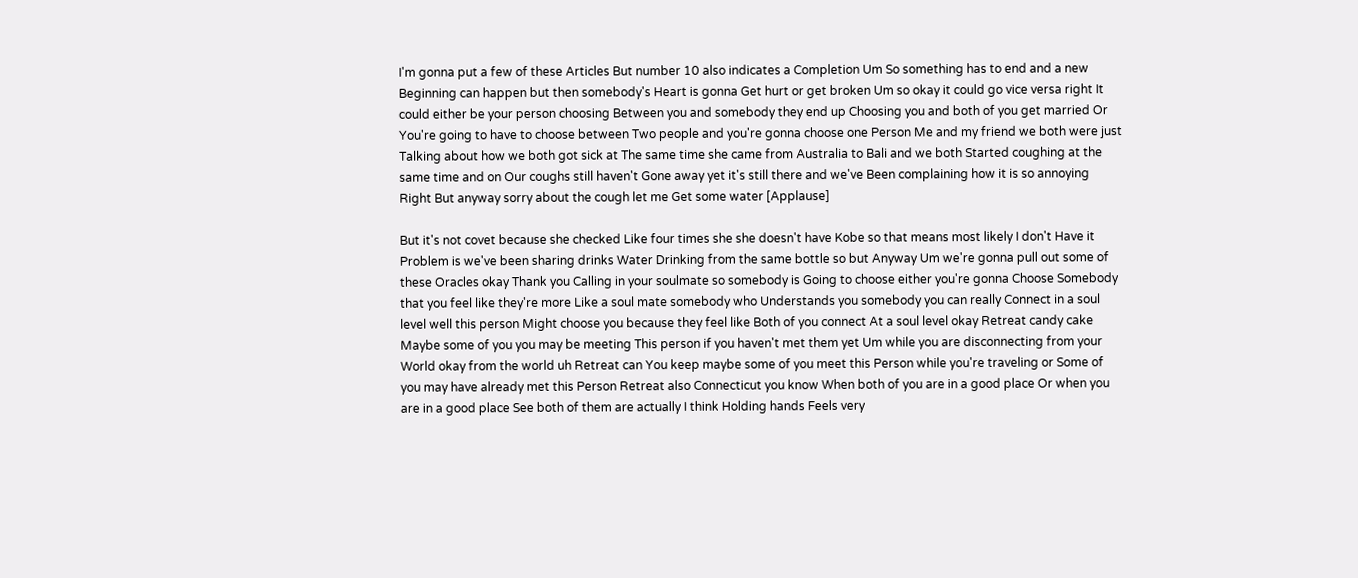I'm gonna put a few of these Articles But number 10 also indicates a Completion Um So something has to end and a new Beginning can happen but then somebody's Heart is gonna Get hurt or get broken Um so okay it could go vice versa right It could either be your person choosing Between you and somebody they end up Choosing you and both of you get married Or You're going to have to choose between Two people and you're gonna choose one Person Me and my friend we both were just Talking about how we both got sick at The same time she came from Australia to Bali and we both Started coughing at the same time and on Our coughs still haven't Gone away yet it's still there and we've Been complaining how it is so annoying Right But anyway sorry about the cough let me Get some water [Applause]

But it's not covet because she checked Like four times she she doesn't have Kobe so that means most likely I don't Have it Problem is we've been sharing drinks Water Drinking from the same bottle so but Anyway Um we're gonna pull out some of these Oracles okay Thank you Calling in your soulmate so somebody is Going to choose either you're gonna Choose Somebody that you feel like they're more Like a soul mate somebody who Understands you somebody you can really Connect in a soul level well this person Might choose you because they feel like Both of you connect At a soul level okay Retreat candy cake Maybe some of you you may be meeting This person if you haven't met them yet Um while you are disconnecting from your World okay from the world uh Retreat can You keep maybe some of you meet this Person while you're traveling or Some of you may have already met this Person Retreat also Connecticut you know When both of you are in a good place Or when you are in a good place See both of them are actually I think Holding hands Feels very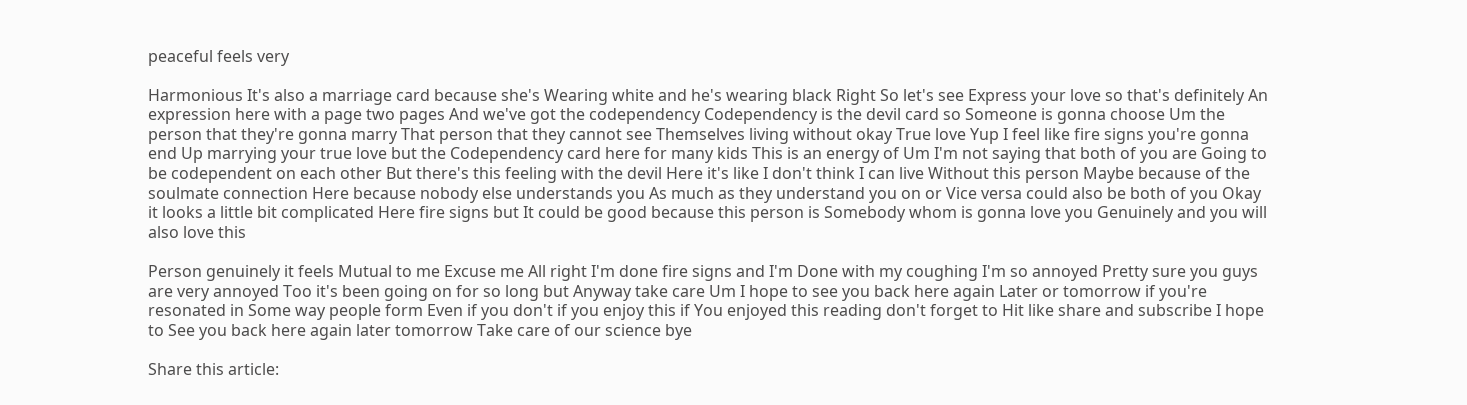peaceful feels very

Harmonious It's also a marriage card because she's Wearing white and he's wearing black Right So let's see Express your love so that's definitely An expression here with a page two pages And we've got the codependency Codependency is the devil card so Someone is gonna choose Um the person that they're gonna marry That person that they cannot see Themselves living without okay True love Yup I feel like fire signs you're gonna end Up marrying your true love but the Codependency card here for many kids This is an energy of Um I'm not saying that both of you are Going to be codependent on each other But there's this feeling with the devil Here it's like I don't think I can live Without this person Maybe because of the soulmate connection Here because nobody else understands you As much as they understand you on or Vice versa could also be both of you Okay it looks a little bit complicated Here fire signs but It could be good because this person is Somebody whom is gonna love you Genuinely and you will also love this

Person genuinely it feels Mutual to me Excuse me All right I'm done fire signs and I'm Done with my coughing I'm so annoyed Pretty sure you guys are very annoyed Too it's been going on for so long but Anyway take care Um I hope to see you back here again Later or tomorrow if you're resonated in Some way people form Even if you don't if you enjoy this if You enjoyed this reading don't forget to Hit like share and subscribe I hope to See you back here again later tomorrow Take care of our science bye

Share this article: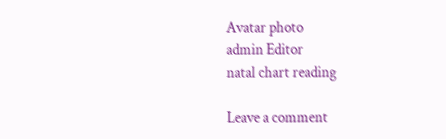Avatar photo
admin Editor
natal chart reading

Leave a comment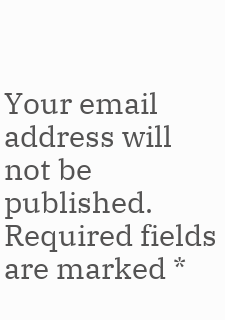Your email address will not be published. Required fields are marked *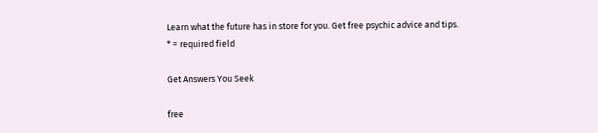Learn what the future has in store for you. Get free psychic advice and tips.
* = required field

Get Answers You Seek

free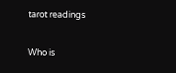tarot readings

Who is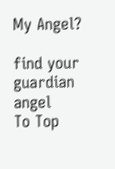My Angel?

find your guardian angel
To Top